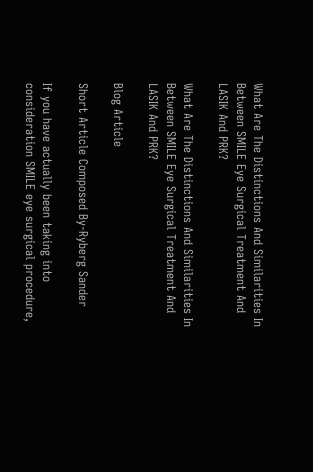What Are The Distinctions And Similarities In Between SMILE Eye Surgical Treatment And LASIK And PRK?

What Are The Distinctions And Similarities In Between SMILE Eye Surgical Treatment And LASIK And PRK?

Blog Article

Short Article Composed By-Ryberg Sander

If you have actually been taking into consideration SMILE eye surgical procedure,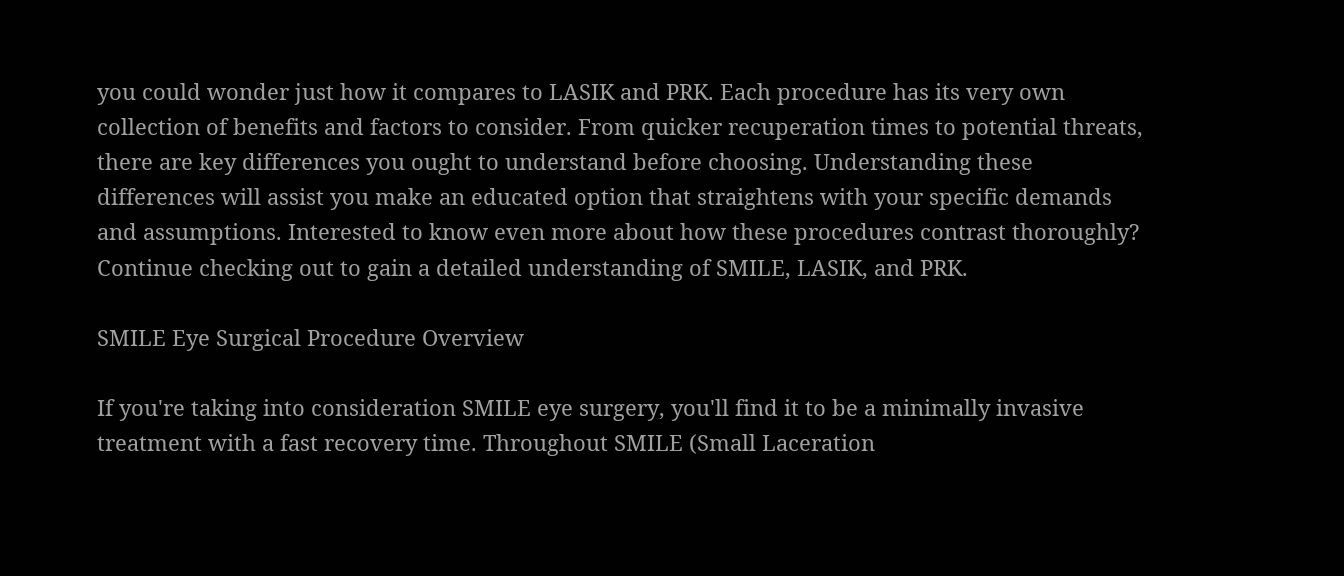you could wonder just how it compares to LASIK and PRK. Each procedure has its very own collection of benefits and factors to consider. From quicker recuperation times to potential threats, there are key differences you ought to understand before choosing. Understanding these differences will assist you make an educated option that straightens with your specific demands and assumptions. Interested to know even more about how these procedures contrast thoroughly? Continue checking out to gain a detailed understanding of SMILE, LASIK, and PRK.

SMILE Eye Surgical Procedure Overview

If you're taking into consideration SMILE eye surgery, you'll find it to be a minimally invasive treatment with a fast recovery time. Throughout SMILE (Small Laceration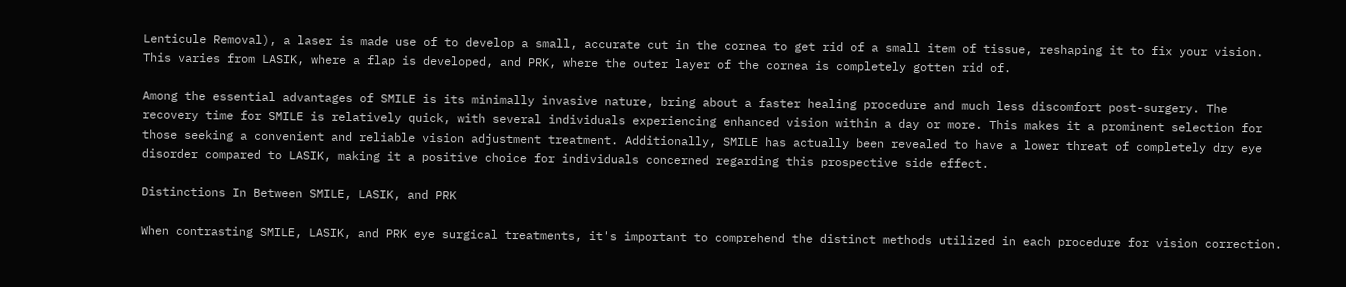Lenticule Removal), a laser is made use of to develop a small, accurate cut in the cornea to get rid of a small item of tissue, reshaping it to fix your vision. This varies from LASIK, where a flap is developed, and PRK, where the outer layer of the cornea is completely gotten rid of.

Among the essential advantages of SMILE is its minimally invasive nature, bring about a faster healing procedure and much less discomfort post-surgery. The recovery time for SMILE is relatively quick, with several individuals experiencing enhanced vision within a day or more. This makes it a prominent selection for those seeking a convenient and reliable vision adjustment treatment. Additionally, SMILE has actually been revealed to have a lower threat of completely dry eye disorder compared to LASIK, making it a positive choice for individuals concerned regarding this prospective side effect.

Distinctions In Between SMILE, LASIK, and PRK

When contrasting SMILE, LASIK, and PRK eye surgical treatments, it's important to comprehend the distinct methods utilized in each procedure for vision correction.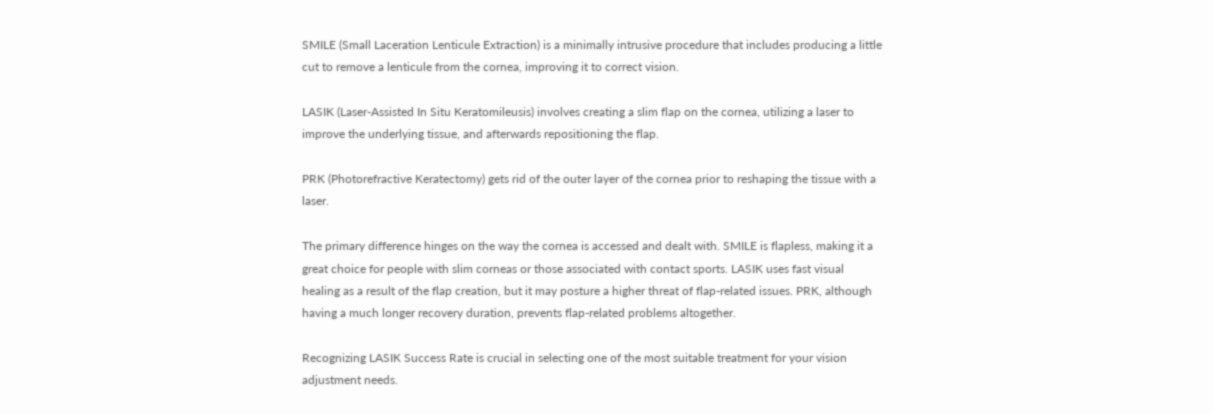SMILE (Small Laceration Lenticule Extraction) is a minimally intrusive procedure that includes producing a little cut to remove a lenticule from the cornea, improving it to correct vision.

LASIK (Laser-Assisted In Situ Keratomileusis) involves creating a slim flap on the cornea, utilizing a laser to improve the underlying tissue, and afterwards repositioning the flap.

PRK (Photorefractive Keratectomy) gets rid of the outer layer of the cornea prior to reshaping the tissue with a laser.

The primary difference hinges on the way the cornea is accessed and dealt with. SMILE is flapless, making it a great choice for people with slim corneas or those associated with contact sports. LASIK uses fast visual healing as a result of the flap creation, but it may posture a higher threat of flap-related issues. PRK, although having a much longer recovery duration, prevents flap-related problems altogether.

Recognizing LASIK Success Rate is crucial in selecting one of the most suitable treatment for your vision adjustment needs.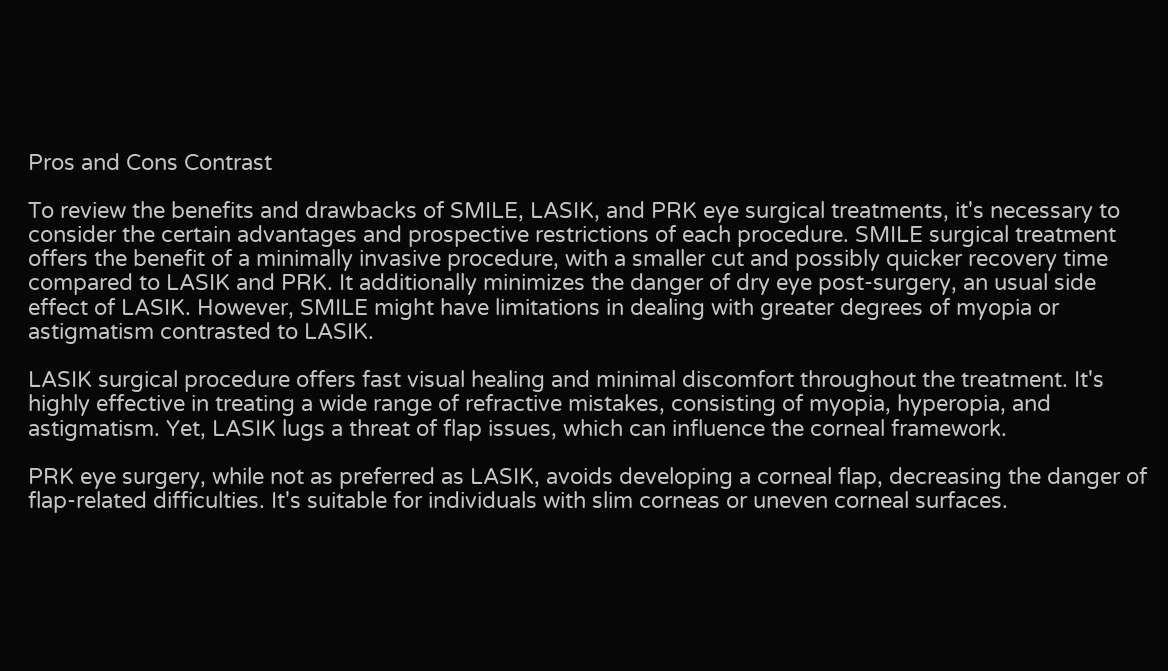Pros and Cons Contrast

To review the benefits and drawbacks of SMILE, LASIK, and PRK eye surgical treatments, it's necessary to consider the certain advantages and prospective restrictions of each procedure. SMILE surgical treatment offers the benefit of a minimally invasive procedure, with a smaller cut and possibly quicker recovery time compared to LASIK and PRK. It additionally minimizes the danger of dry eye post-surgery, an usual side effect of LASIK. However, SMILE might have limitations in dealing with greater degrees of myopia or astigmatism contrasted to LASIK.

LASIK surgical procedure offers fast visual healing and minimal discomfort throughout the treatment. It's highly effective in treating a wide range of refractive mistakes, consisting of myopia, hyperopia, and astigmatism. Yet, LASIK lugs a threat of flap issues, which can influence the corneal framework.

PRK eye surgery, while not as preferred as LASIK, avoids developing a corneal flap, decreasing the danger of flap-related difficulties. It's suitable for individuals with slim corneas or uneven corneal surfaces.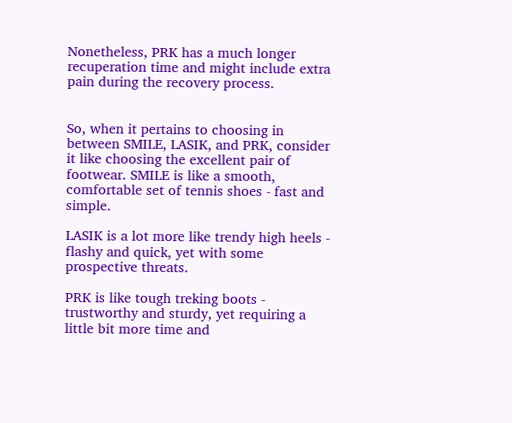Nonetheless, PRK has a much longer recuperation time and might include extra pain during the recovery process.


So, when it pertains to choosing in between SMILE, LASIK, and PRK, consider it like choosing the excellent pair of footwear. SMILE is like a smooth, comfortable set of tennis shoes - fast and simple.

LASIK is a lot more like trendy high heels - flashy and quick, yet with some prospective threats.

PRK is like tough treking boots - trustworthy and sturdy, yet requiring a little bit more time and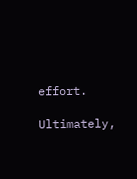effort.

Ultimately,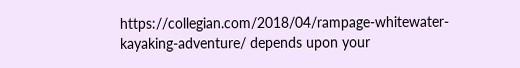https://collegian.com/2018/04/rampage-whitewater-kayaking-adventure/ depends upon your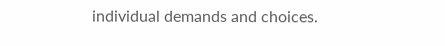individual demands and choices.